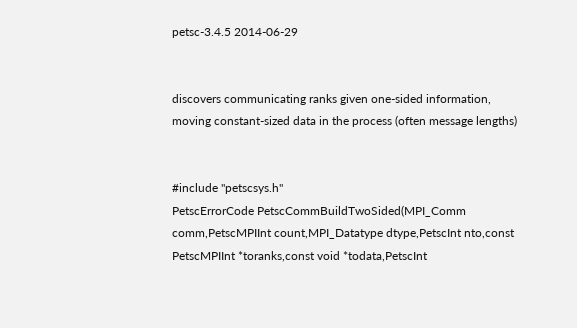petsc-3.4.5 2014-06-29


discovers communicating ranks given one-sided information, moving constant-sized data in the process (often message lengths)


#include "petscsys.h"
PetscErrorCode PetscCommBuildTwoSided(MPI_Comm comm,PetscMPIInt count,MPI_Datatype dtype,PetscInt nto,const PetscMPIInt *toranks,const void *todata,PetscInt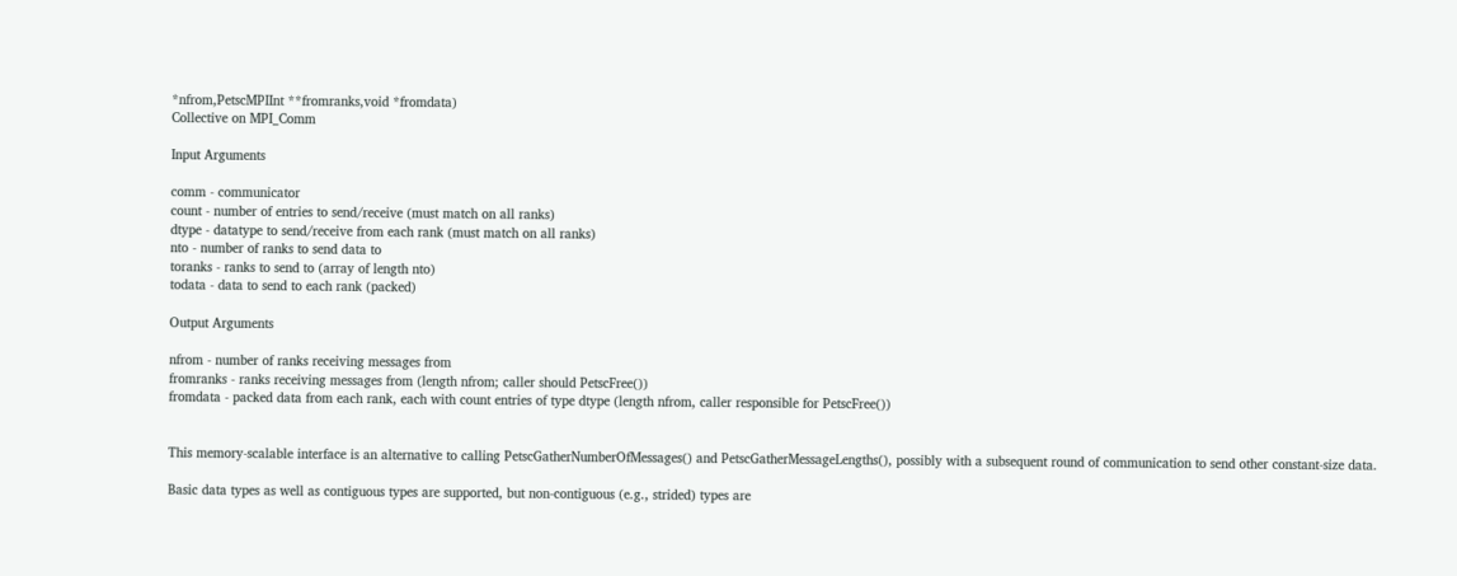*nfrom,PetscMPIInt **fromranks,void *fromdata)
Collective on MPI_Comm

Input Arguments

comm - communicator
count - number of entries to send/receive (must match on all ranks)
dtype - datatype to send/receive from each rank (must match on all ranks)
nto - number of ranks to send data to
toranks - ranks to send to (array of length nto)
todata - data to send to each rank (packed)

Output Arguments

nfrom - number of ranks receiving messages from
fromranks - ranks receiving messages from (length nfrom; caller should PetscFree())
fromdata - packed data from each rank, each with count entries of type dtype (length nfrom, caller responsible for PetscFree())


This memory-scalable interface is an alternative to calling PetscGatherNumberOfMessages() and PetscGatherMessageLengths(), possibly with a subsequent round of communication to send other constant-size data.

Basic data types as well as contiguous types are supported, but non-contiguous (e.g., strided) types are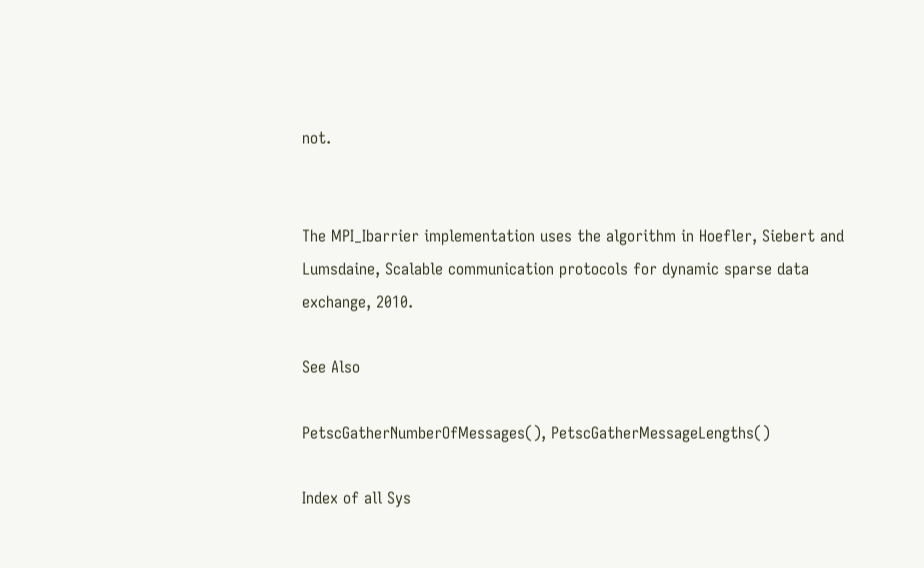not.


The MPI_Ibarrier implementation uses the algorithm in Hoefler, Siebert and Lumsdaine, Scalable communication protocols for dynamic sparse data exchange, 2010.

See Also

PetscGatherNumberOfMessages(), PetscGatherMessageLengths()

Index of all Sys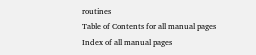routines
Table of Contents for all manual pages
Index of all manual pages